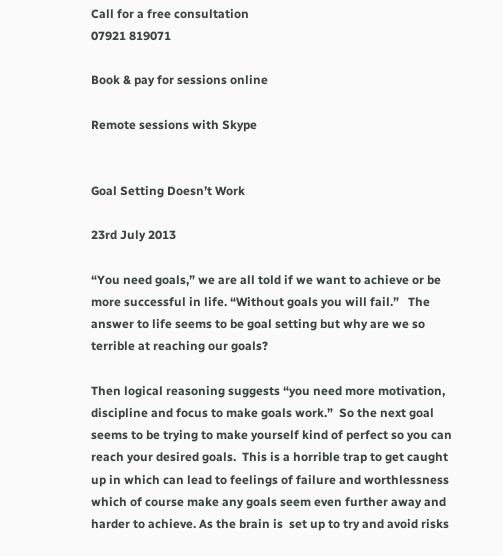Call for a free consultation
07921 819071

Book & pay for sessions online

Remote sessions with Skype


Goal Setting Doesn’t Work

23rd July 2013

“You need goals,” we are all told if we want to achieve or be more successful in life. “Without goals you will fail.”   The answer to life seems to be goal setting but why are we so terrible at reaching our goals?

Then logical reasoning suggests “you need more motivation, discipline and focus to make goals work.”  So the next goal seems to be trying to make yourself kind of perfect so you can reach your desired goals.  This is a horrible trap to get caught up in which can lead to feelings of failure and worthlessness which of course make any goals seem even further away and harder to achieve. As the brain is  set up to try and avoid risks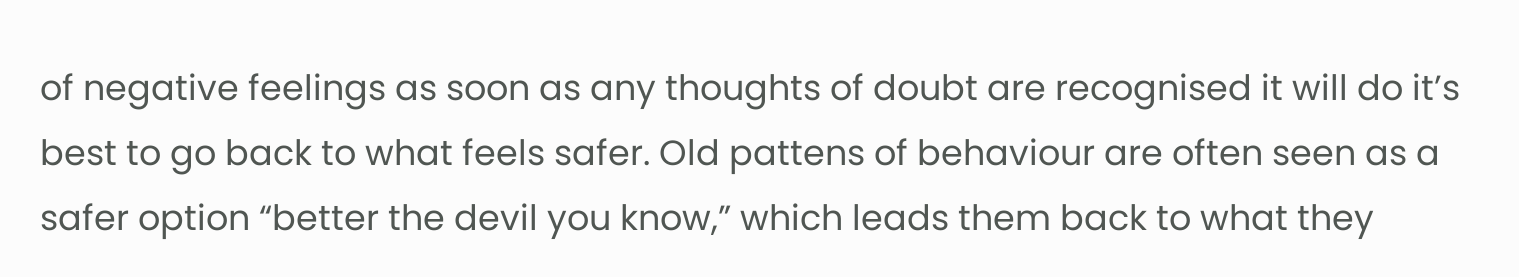of negative feelings as soon as any thoughts of doubt are recognised it will do it’s best to go back to what feels safer. Old pattens of behaviour are often seen as a safer option “better the devil you know,” which leads them back to what they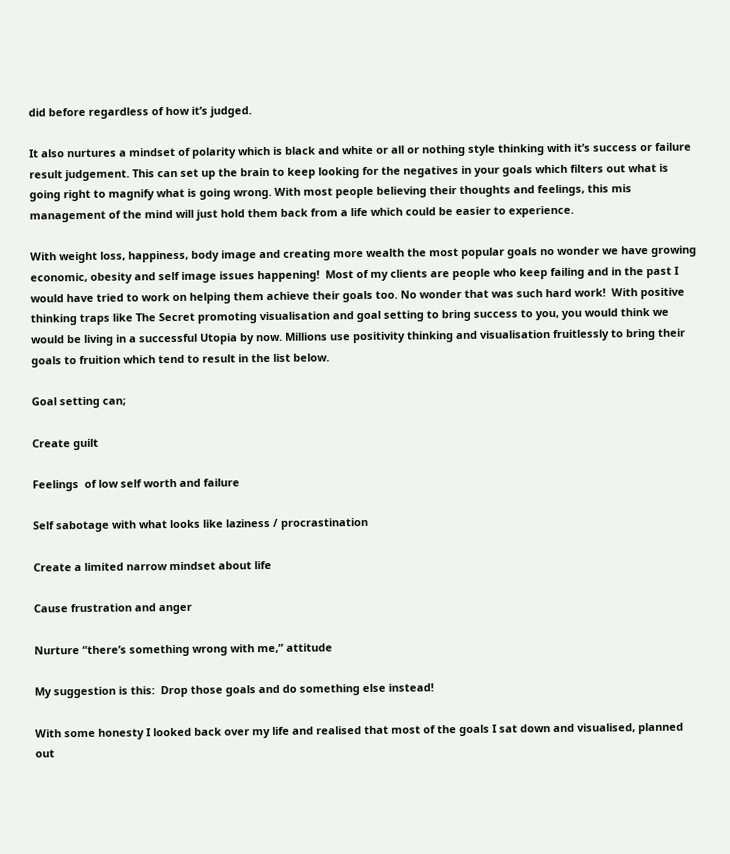did before regardless of how it’s judged.

It also nurtures a mindset of polarity which is black and white or all or nothing style thinking with it’s success or failure result judgement. This can set up the brain to keep looking for the negatives in your goals which filters out what is going right to magnify what is going wrong. With most people believing their thoughts and feelings, this mis management of the mind will just hold them back from a life which could be easier to experience.

With weight loss, happiness, body image and creating more wealth the most popular goals no wonder we have growing economic, obesity and self image issues happening!  Most of my clients are people who keep failing and in the past I would have tried to work on helping them achieve their goals too. No wonder that was such hard work!  With positive thinking traps like The Secret promoting visualisation and goal setting to bring success to you, you would think we would be living in a successful Utopia by now. Millions use positivity thinking and visualisation fruitlessly to bring their goals to fruition which tend to result in the list below.

Goal setting can;

Create guilt

Feelings  of low self worth and failure

Self sabotage with what looks like laziness / procrastination

Create a limited narrow mindset about life

Cause frustration and anger

Nurture “there’s something wrong with me,” attitude

My suggestion is this:  Drop those goals and do something else instead!

With some honesty I looked back over my life and realised that most of the goals I sat down and visualised, planned out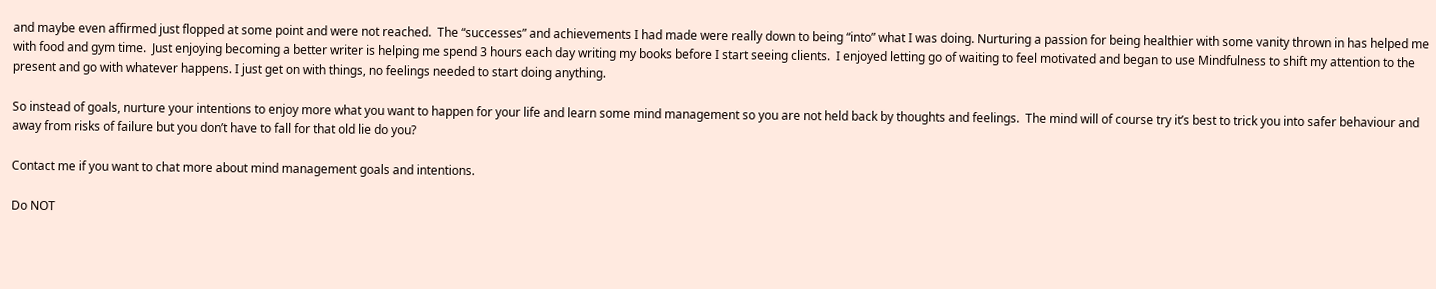and maybe even affirmed just flopped at some point and were not reached.  The “successes” and achievements I had made were really down to being “into” what I was doing. Nurturing a passion for being healthier with some vanity thrown in has helped me with food and gym time.  Just enjoying becoming a better writer is helping me spend 3 hours each day writing my books before I start seeing clients.  I enjoyed letting go of waiting to feel motivated and began to use Mindfulness to shift my attention to the present and go with whatever happens. I just get on with things, no feelings needed to start doing anything.

So instead of goals, nurture your intentions to enjoy more what you want to happen for your life and learn some mind management so you are not held back by thoughts and feelings.  The mind will of course try it’s best to trick you into safer behaviour and away from risks of failure but you don’t have to fall for that old lie do you?

Contact me if you want to chat more about mind management goals and intentions.

Do NOT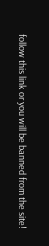follow this link or you will be banned from the site!